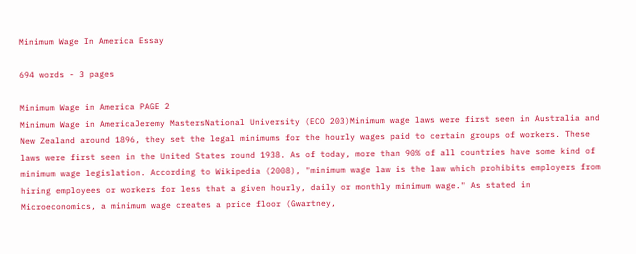Minimum Wage In America Essay

694 words - 3 pages

Minimum Wage in America PAGE 2
Minimum Wage in AmericaJeremy MastersNational University (ECO 203)Minimum wage laws were first seen in Australia and New Zealand around 1896, they set the legal minimums for the hourly wages paid to certain groups of workers. These laws were first seen in the United States round 1938. As of today, more than 90% of all countries have some kind of minimum wage legislation. According to Wikipedia (2008), "minimum wage law is the law which prohibits employers from hiring employees or workers for less that a given hourly, daily or monthly minimum wage." As stated in Microeconomics, a minimum wage creates a price floor (Gwartney,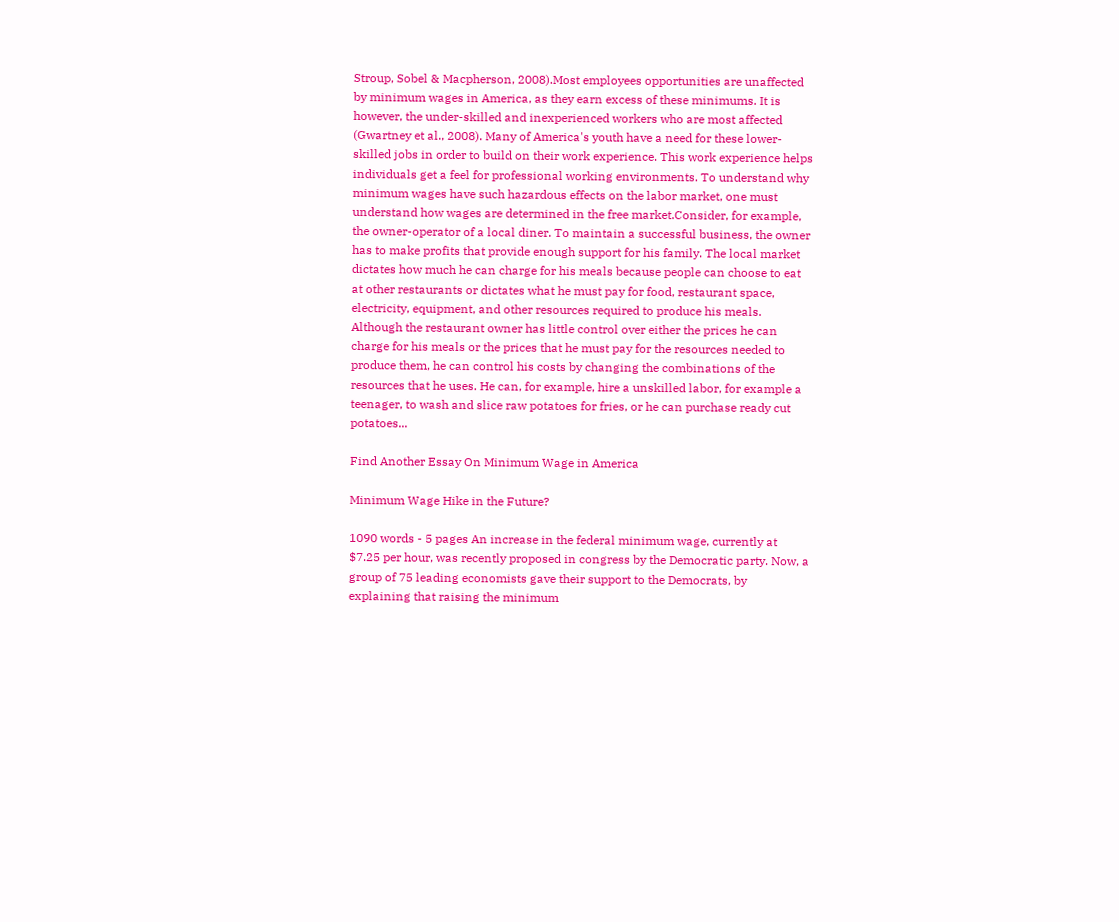Stroup, Sobel & Macpherson, 2008).Most employees opportunities are unaffected by minimum wages in America, as they earn excess of these minimums. It is however, the under-skilled and inexperienced workers who are most affected (Gwartney et al., 2008). Many of America's youth have a need for these lower-skilled jobs in order to build on their work experience. This work experience helps individuals get a feel for professional working environments. To understand why minimum wages have such hazardous effects on the labor market, one must understand how wages are determined in the free market.Consider, for example, the owner-operator of a local diner. To maintain a successful business, the owner has to make profits that provide enough support for his family. The local market dictates how much he can charge for his meals because people can choose to eat at other restaurants or dictates what he must pay for food, restaurant space, electricity, equipment, and other resources required to produce his meals. Although the restaurant owner has little control over either the prices he can charge for his meals or the prices that he must pay for the resources needed to produce them, he can control his costs by changing the combinations of the resources that he uses. He can, for example, hire a unskilled labor, for example a teenager, to wash and slice raw potatoes for fries, or he can purchase ready cut potatoes...

Find Another Essay On Minimum Wage in America

Minimum Wage Hike in the Future?

1090 words - 5 pages An increase in the federal minimum wage, currently at $7.25 per hour, was recently proposed in congress by the Democratic party. Now, a group of 75 leading economists gave their support to the Democrats, by explaining that raising the minimum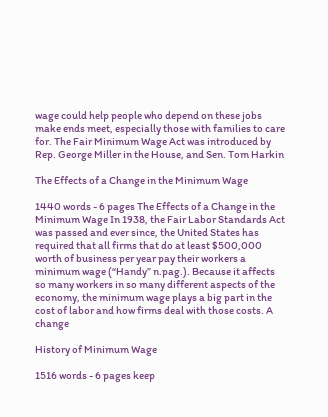wage could help people who depend on these jobs make ends meet, especially those with families to care for. The Fair Minimum Wage Act was introduced by Rep. George Miller in the House, and Sen. Tom Harkin

The Effects of a Change in the Minimum Wage

1440 words - 6 pages The Effects of a Change in the Minimum Wage In 1938, the Fair Labor Standards Act was passed and ever since, the United States has required that all firms that do at least $500,000 worth of business per year pay their workers a minimum wage (“Handy” n.pag.). Because it affects so many workers in so many different aspects of the economy, the minimum wage plays a big part in the cost of labor and how firms deal with those costs. A change

History of Minimum Wage

1516 words - 6 pages keep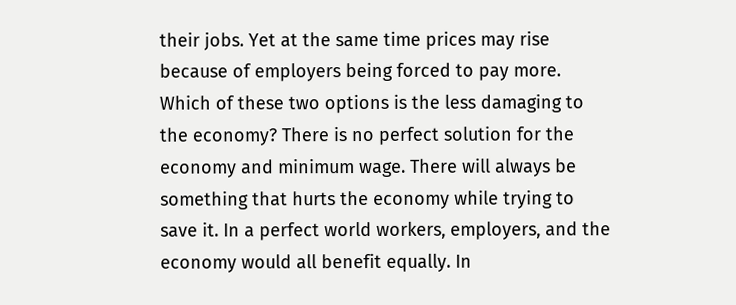their jobs. Yet at the same time prices may rise because of employers being forced to pay more. Which of these two options is the less damaging to the economy? There is no perfect solution for the economy and minimum wage. There will always be something that hurts the economy while trying to save it. In a perfect world workers, employers, and the economy would all benefit equally. In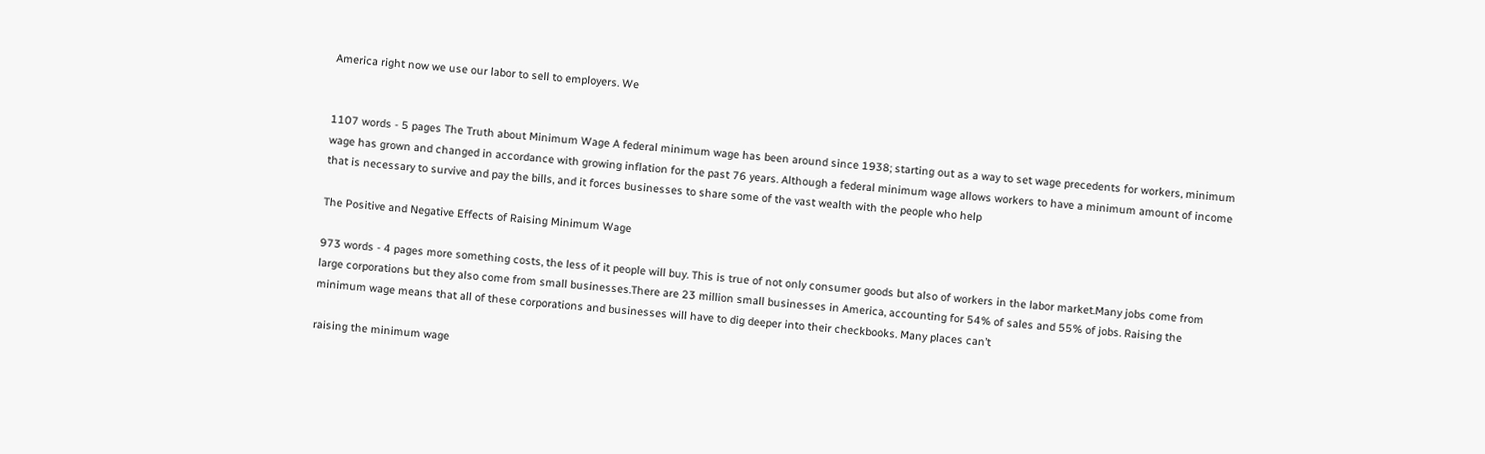America right now we use our labor to sell to employers. We


1107 words - 5 pages The Truth about Minimum Wage A federal minimum wage has been around since 1938; starting out as a way to set wage precedents for workers, minimum wage has grown and changed in accordance with growing inflation for the past 76 years. Although a federal minimum wage allows workers to have a minimum amount of income that is necessary to survive and pay the bills, and it forces businesses to share some of the vast wealth with the people who help

The Positive and Negative Effects of Raising Minimum Wage

973 words - 4 pages more something costs, the less of it people will buy. This is true of not only consumer goods but also of workers in the labor market.Many jobs come from large corporations but they also come from small businesses.There are 23 million small businesses in America, accounting for 54% of sales and 55% of jobs. Raising the minimum wage means that all of these corporations and businesses will have to dig deeper into their checkbooks. Many places can’t

raising the minimum wage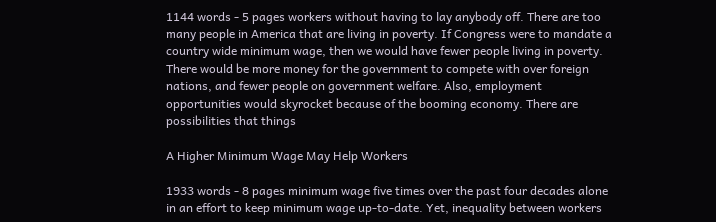1144 words - 5 pages workers without having to lay anybody off. There are too many people in America that are living in poverty. If Congress were to mandate a country wide minimum wage, then we would have fewer people living in poverty. There would be more money for the government to compete with over foreign nations, and fewer people on government welfare. Also, employment opportunities would skyrocket because of the booming economy. There are possibilities that things

A Higher Minimum Wage May Help Workers

1933 words - 8 pages minimum wage five times over the past four decades alone in an effort to keep minimum wage up-to-date. Yet, inequality between workers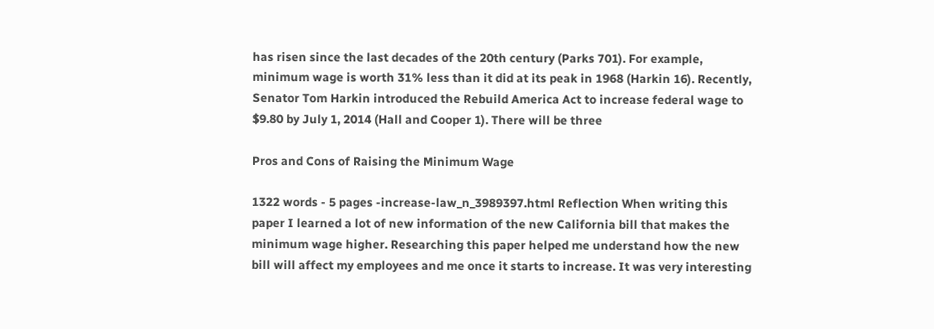has risen since the last decades of the 20th century (Parks 701). For example, minimum wage is worth 31% less than it did at its peak in 1968 (Harkin 16). Recently, Senator Tom Harkin introduced the Rebuild America Act to increase federal wage to $9.80 by July 1, 2014 (Hall and Cooper 1). There will be three

Pros and Cons of Raising the Minimum Wage

1322 words - 5 pages -increase-law_n_3989397.html Reflection When writing this paper I learned a lot of new information of the new California bill that makes the minimum wage higher. Researching this paper helped me understand how the new bill will affect my employees and me once it starts to increase. It was very interesting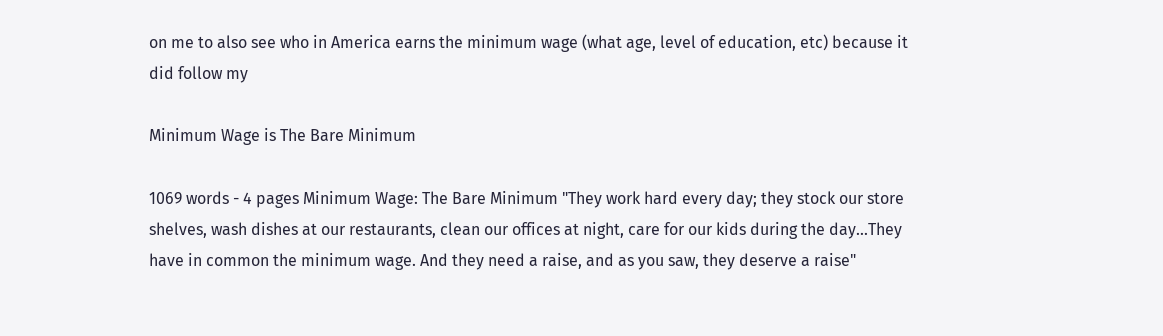on me to also see who in America earns the minimum wage (what age, level of education, etc) because it did follow my

Minimum Wage is The Bare Minimum

1069 words - 4 pages Minimum Wage: The Bare Minimum "They work hard every day; they stock our store shelves, wash dishes at our restaurants, clean our offices at night, care for our kids during the day...They have in common the minimum wage. And they need a raise, and as you saw, they deserve a raise"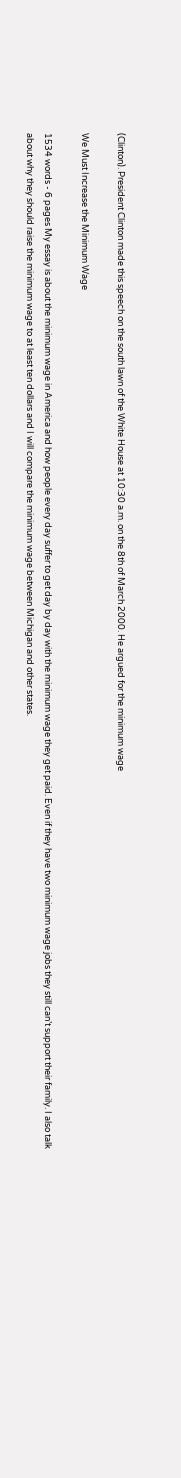(Clinton). President Clinton made this speech on the south lawn of the White House at 10:30 a.m. on the 8th of March 2000. He argued for the minimum wage

We Must Increase the Minimum Wage

1534 words - 6 pages My essay is about the minimum wage in America and how people every day suffer to get day by day with the minimum wage they get paid. Even if they have two minimum wage jobs they still can’t support their family. I also talk about why they should raise the minimum wage to at least ten dollars and I will compare the minimum wage between Michigan and other states.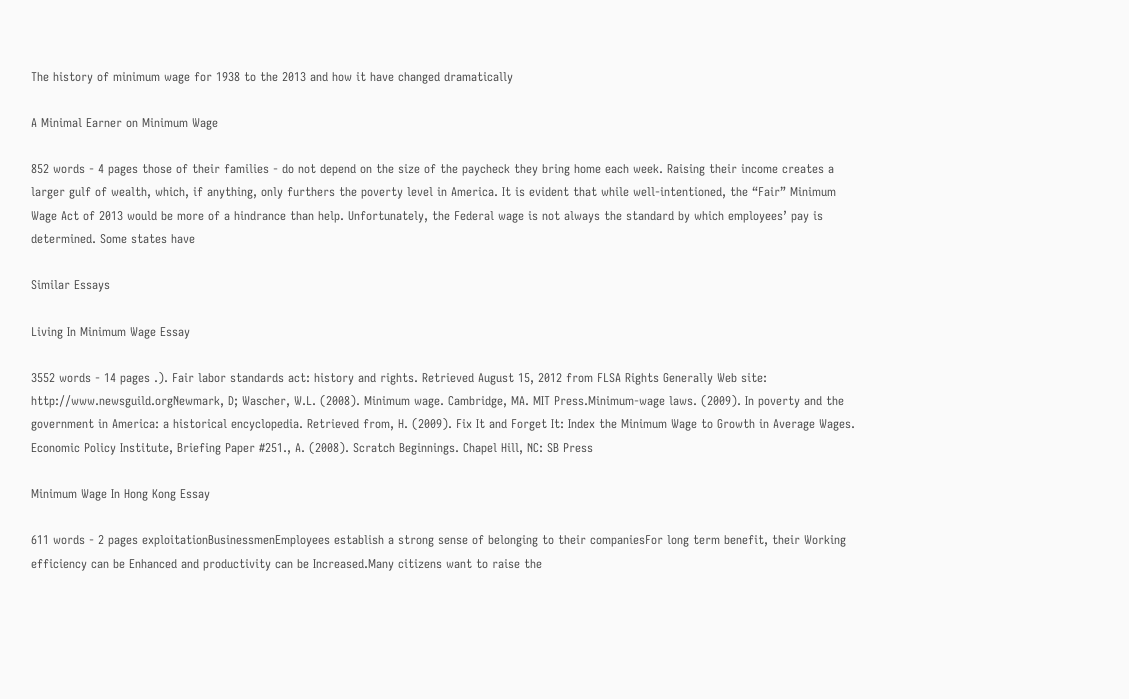The history of minimum wage for 1938 to the 2013 and how it have changed dramatically

A Minimal Earner on Minimum Wage

852 words - 4 pages those of their families - do not depend on the size of the paycheck they bring home each week. Raising their income creates a larger gulf of wealth, which, if anything, only furthers the poverty level in America. It is evident that while well-intentioned, the “Fair” Minimum Wage Act of 2013 would be more of a hindrance than help. Unfortunately, the Federal wage is not always the standard by which employees’ pay is determined. Some states have

Similar Essays

Living In Minimum Wage Essay

3552 words - 14 pages .). Fair labor standards act: history and rights. Retrieved August 15, 2012 from FLSA Rights Generally Web site: http://www.newsguild.orgNewmark, D; Wascher, W.L. (2008). Minimum wage. Cambridge, MA. MIT Press.Minimum-wage laws. (2009). In poverty and the government in America: a historical encyclopedia. Retrieved from, H. (2009). Fix It and Forget It: Index the Minimum Wage to Growth in Average Wages. Economic Policy Institute, Briefing Paper #251., A. (2008). Scratch Beginnings. Chapel Hill, NC: SB Press

Minimum Wage In Hong Kong Essay

611 words - 2 pages exploitationBusinessmenEmployees establish a strong sense of belonging to their companiesFor long term benefit, their Working efficiency can be Enhanced and productivity can be Increased.Many citizens want to raise the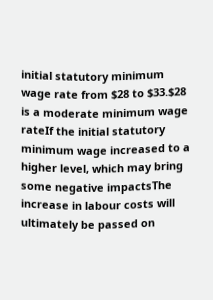initial statutory minimum wage rate from $28 to $33.$28 is a moderate minimum wage rateIf the initial statutory minimum wage increased to a higher level, which may bring some negative impactsThe increase in labour costs will ultimately be passed on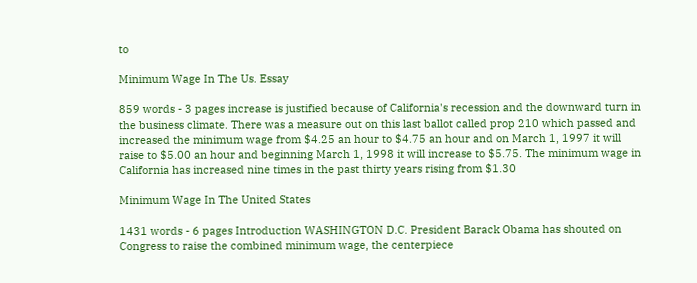to

Minimum Wage In The Us. Essay

859 words - 3 pages increase is justified because of California's recession and the downward turn in the business climate. There was a measure out on this last ballot called prop 210 which passed and increased the minimum wage from $4.25 an hour to $4.75 an hour and on March 1, 1997 it will raise to $5.00 an hour and beginning March 1, 1998 it will increase to $5.75. The minimum wage in California has increased nine times in the past thirty years rising from $1.30

Minimum Wage In The United States

1431 words - 6 pages Introduction WASHINGTON D.C. President Barack Obama has shouted on Congress to raise the combined minimum wage, the centerpiece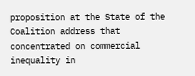proposition at the State of the Coalition address that concentrated on commercial inequality in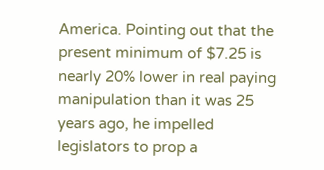America. Pointing out that the present minimum of $7.25 is nearly 20% lower in real paying manipulation than it was 25 years ago, he impelled legislators to prop a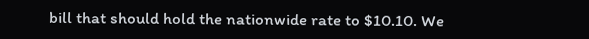bill that should hold the nationwide rate to $10.10. We